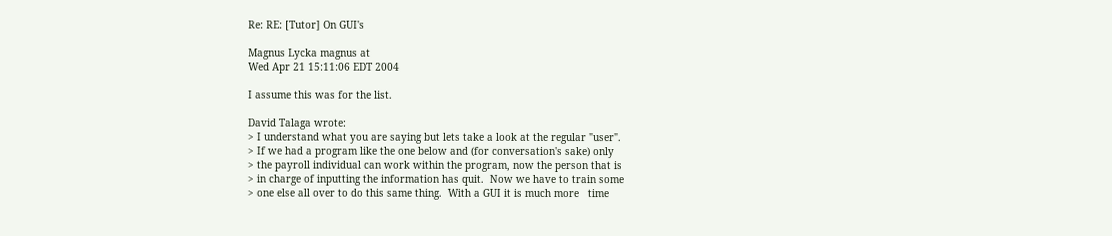Re: RE: [Tutor] On GUI's

Magnus Lycka magnus at
Wed Apr 21 15:11:06 EDT 2004

I assume this was for the list.

David Talaga wrote:
> I understand what you are saying but lets take a look at the regular "user".
> If we had a program like the one below and (for conversation's sake) only
> the payroll individual can work within the program, now the person that is
> in charge of inputting the information has quit.  Now we have to train some
> one else all over to do this same thing.  With a GUI it is much more   time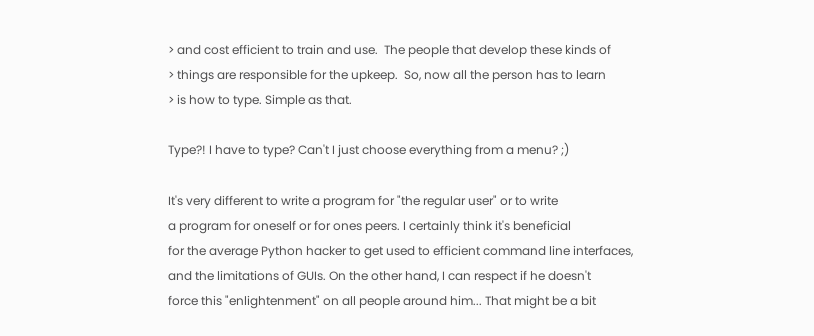> and cost efficient to train and use.  The people that develop these kinds of
> things are responsible for the upkeep.  So, now all the person has to learn
> is how to type. Simple as that.

Type?! I have to type? Can't I just choose everything from a menu? ;)

It's very different to write a program for "the regular user" or to write
a program for oneself or for ones peers. I certainly think it's beneficial
for the average Python hacker to get used to efficient command line interfaces,
and the limitations of GUIs. On the other hand, I can respect if he doesn't
force this "enlightenment" on all people around him... That might be a bit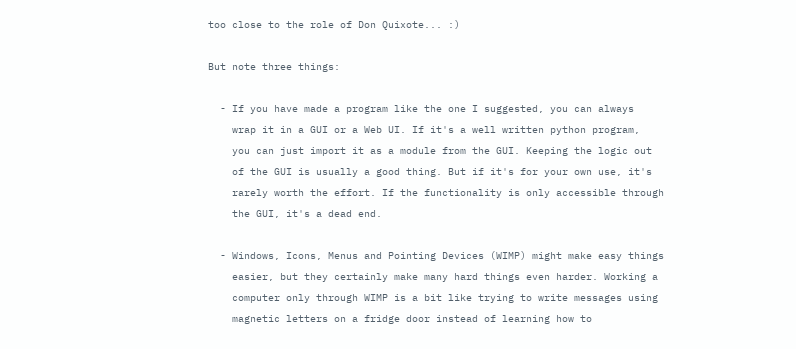too close to the role of Don Quixote... :)

But note three things:

  - If you have made a program like the one I suggested, you can always
    wrap it in a GUI or a Web UI. If it's a well written python program,
    you can just import it as a module from the GUI. Keeping the logic out
    of the GUI is usually a good thing. But if it's for your own use, it's
    rarely worth the effort. If the functionality is only accessible through
    the GUI, it's a dead end.

  - Windows, Icons, Menus and Pointing Devices (WIMP) might make easy things
    easier, but they certainly make many hard things even harder. Working a
    computer only through WIMP is a bit like trying to write messages using
    magnetic letters on a fridge door instead of learning how to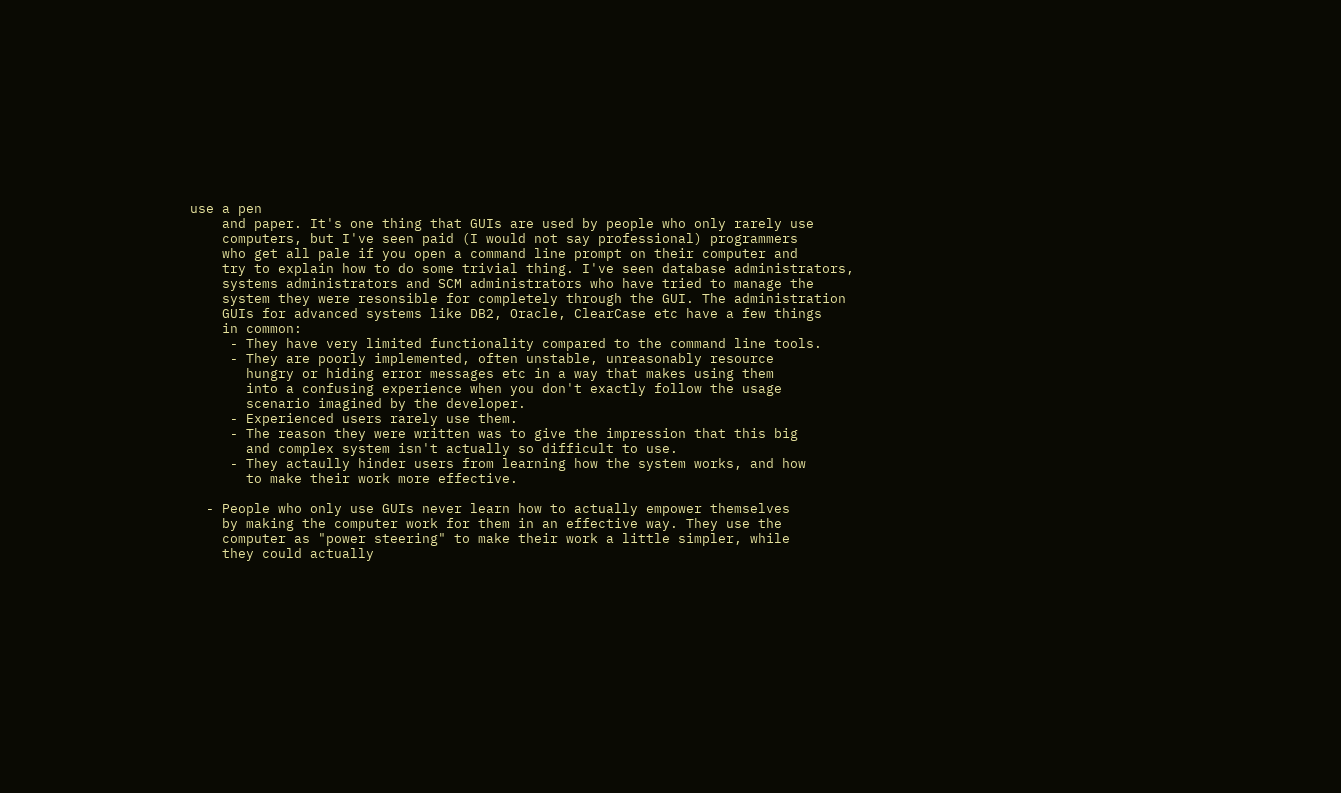use a pen
    and paper. It's one thing that GUIs are used by people who only rarely use
    computers, but I've seen paid (I would not say professional) programmers
    who get all pale if you open a command line prompt on their computer and
    try to explain how to do some trivial thing. I've seen database administrators,
    systems administrators and SCM administrators who have tried to manage the
    system they were resonsible for completely through the GUI. The administration
    GUIs for advanced systems like DB2, Oracle, ClearCase etc have a few things
    in common:
     - They have very limited functionality compared to the command line tools.
     - They are poorly implemented, often unstable, unreasonably resource
       hungry or hiding error messages etc in a way that makes using them
       into a confusing experience when you don't exactly follow the usage
       scenario imagined by the developer.
     - Experienced users rarely use them.
     - The reason they were written was to give the impression that this big
       and complex system isn't actually so difficult to use.
     - They actaully hinder users from learning how the system works, and how
       to make their work more effective.

  - People who only use GUIs never learn how to actually empower themselves
    by making the computer work for them in an effective way. They use the
    computer as "power steering" to make their work a little simpler, while
    they could actually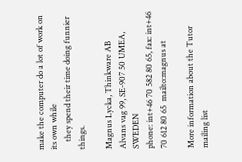make the computer do a lot of work on its own while
    they spend their time doing funnier things.

Magnus Lycka, Thinkware AB
Alvans vag 99, SE-907 50 UMEA, SWEDEN
phone: int+46 70 582 80 65, fax: int+46 70 612 80 65  mailto:magnus at

More information about the Tutor mailing list